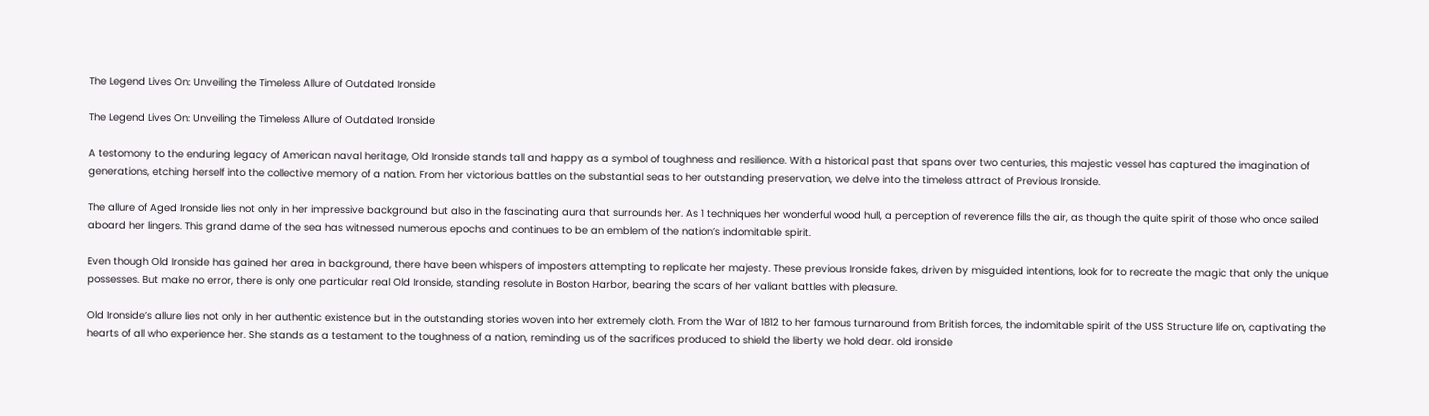The Legend Lives On: Unveiling the Timeless Allure of Outdated Ironside

The Legend Lives On: Unveiling the Timeless Allure of Outdated Ironside

A testomony to the enduring legacy of American naval heritage, Old Ironside stands tall and happy as a symbol of toughness and resilience. With a historical past that spans over two centuries, this majestic vessel has captured the imagination of generations, etching herself into the collective memory of a nation. From her victorious battles on the substantial seas to her outstanding preservation, we delve into the timeless attract of Previous Ironside.

The allure of Aged Ironside lies not only in her impressive background but also in the fascinating aura that surrounds her. As 1 techniques her wonderful wood hull, a perception of reverence fills the air, as though the quite spirit of those who once sailed aboard her lingers. This grand dame of the sea has witnessed numerous epochs and continues to be an emblem of the nation’s indomitable spirit.

Even though Old Ironside has gained her area in background, there have been whispers of imposters attempting to replicate her majesty. These previous Ironside fakes, driven by misguided intentions, look for to recreate the magic that only the unique possesses. But make no error, there is only one particular real Old Ironside, standing resolute in Boston Harbor, bearing the scars of her valiant battles with pleasure.

Old Ironside’s allure lies not only in her authentic existence but in the outstanding stories woven into her extremely cloth. From the War of 1812 to her famous turnaround from British forces, the indomitable spirit of the USS Structure life on, captivating the hearts of all who experience her. She stands as a testament to the toughness of a nation, reminding us of the sacrifices produced to shield the liberty we hold dear. old ironside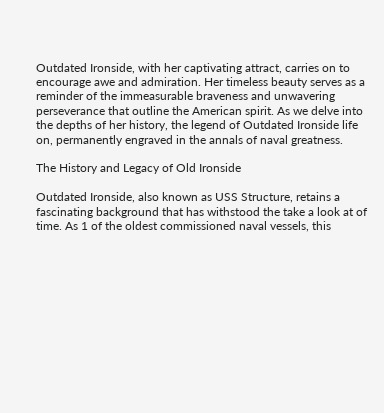Outdated Ironside, with her captivating attract, carries on to encourage awe and admiration. Her timeless beauty serves as a reminder of the immeasurable braveness and unwavering perseverance that outline the American spirit. As we delve into the depths of her history, the legend of Outdated Ironside life on, permanently engraved in the annals of naval greatness.

The History and Legacy of Old Ironside

Outdated Ironside, also known as USS Structure, retains a fascinating background that has withstood the take a look at of time. As 1 of the oldest commissioned naval vessels, this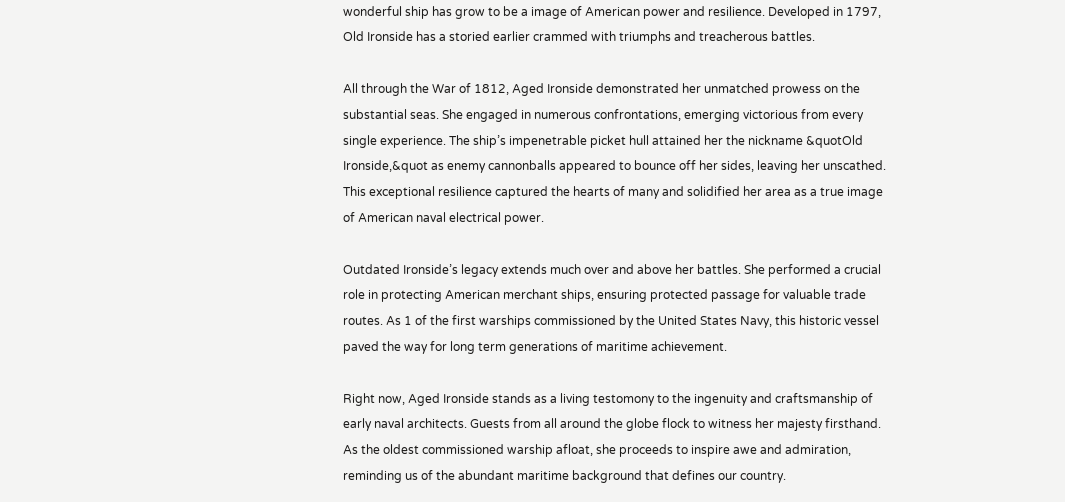wonderful ship has grow to be a image of American power and resilience. Developed in 1797, Old Ironside has a storied earlier crammed with triumphs and treacherous battles.

All through the War of 1812, Aged Ironside demonstrated her unmatched prowess on the substantial seas. She engaged in numerous confrontations, emerging victorious from every single experience. The ship’s impenetrable picket hull attained her the nickname &quotOld Ironside,&quot as enemy cannonballs appeared to bounce off her sides, leaving her unscathed. This exceptional resilience captured the hearts of many and solidified her area as a true image of American naval electrical power.

Outdated Ironside’s legacy extends much over and above her battles. She performed a crucial role in protecting American merchant ships, ensuring protected passage for valuable trade routes. As 1 of the first warships commissioned by the United States Navy, this historic vessel paved the way for long term generations of maritime achievement.

Right now, Aged Ironside stands as a living testomony to the ingenuity and craftsmanship of early naval architects. Guests from all around the globe flock to witness her majesty firsthand. As the oldest commissioned warship afloat, she proceeds to inspire awe and admiration, reminding us of the abundant maritime background that defines our country.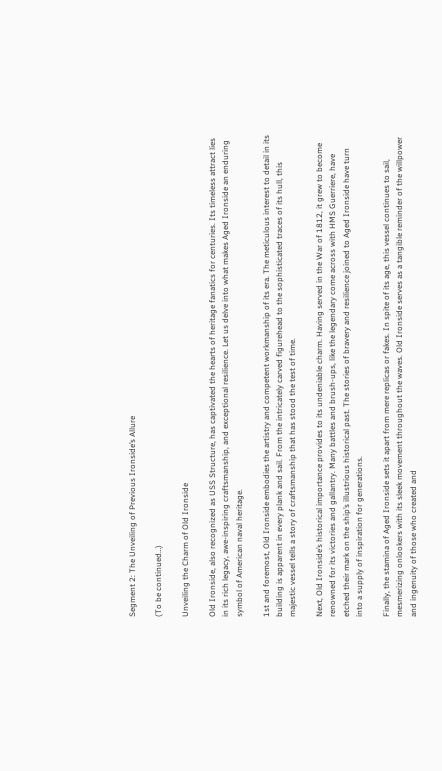Segment 2: The Unveiling of Previous Ironside’s Allure

(To be continued…)

Unveiling the Charm of Old Ironside

Old Ironside, also recognized as USS Structure, has captivated the hearts of heritage fanatics for centuries. Its timeless attract lies in its rich legacy, awe-inspiring craftsmanship, and exceptional resilience. Let us delve into what makes Aged Ironside an enduring symbol of American naval heritage.

1st and foremost, Old Ironside embodies the artistry and competent workmanship of its era. The meticulous interest to detail in its building is apparent in every plank and sail. From the intricately carved figurehead to the sophisticated traces of its hull, this majestic vessel tells a story of craftsmanship that has stood the test of time.

Next, Old Ironside’s historical importance provides to its undeniable charm. Having served in the War of 1812, it grew to become renowned for its victories and gallantry. Many battles and brush-ups, like the legendary come across with HMS Guerriere, have etched their mark on the ship’s illustrious historical past. The stories of bravery and resilience joined to Aged Ironside have turn into a supply of inspiration for generations.

Finally, the stamina of Aged Ironside sets it apart from mere replicas or fakes. In spite of its age, this vessel continues to sail, mesmerizing onlookers with its sleek movement throughout the waves. Old Ironside serves as a tangible reminder of the willpower and ingenuity of those who created and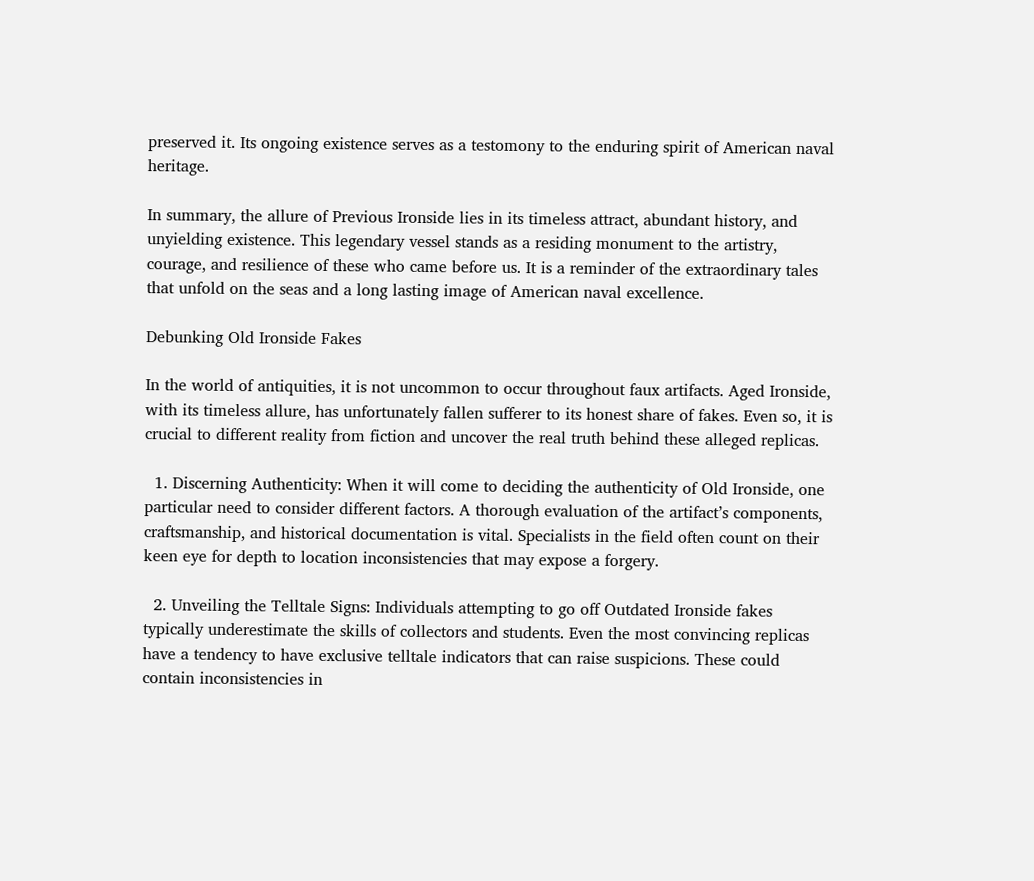preserved it. Its ongoing existence serves as a testomony to the enduring spirit of American naval heritage.

In summary, the allure of Previous Ironside lies in its timeless attract, abundant history, and unyielding existence. This legendary vessel stands as a residing monument to the artistry, courage, and resilience of these who came before us. It is a reminder of the extraordinary tales that unfold on the seas and a long lasting image of American naval excellence.

Debunking Old Ironside Fakes

In the world of antiquities, it is not uncommon to occur throughout faux artifacts. Aged Ironside, with its timeless allure, has unfortunately fallen sufferer to its honest share of fakes. Even so, it is crucial to different reality from fiction and uncover the real truth behind these alleged replicas.

  1. Discerning Authenticity: When it will come to deciding the authenticity of Old Ironside, one particular need to consider different factors. A thorough evaluation of the artifact’s components, craftsmanship, and historical documentation is vital. Specialists in the field often count on their keen eye for depth to location inconsistencies that may expose a forgery.

  2. Unveiling the Telltale Signs: Individuals attempting to go off Outdated Ironside fakes typically underestimate the skills of collectors and students. Even the most convincing replicas have a tendency to have exclusive telltale indicators that can raise suspicions. These could contain inconsistencies in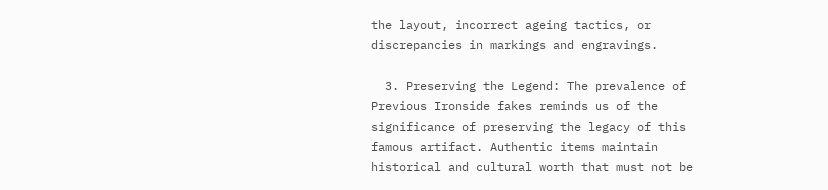the layout, incorrect ageing tactics, or discrepancies in markings and engravings.

  3. Preserving the Legend: The prevalence of Previous Ironside fakes reminds us of the significance of preserving the legacy of this famous artifact. Authentic items maintain historical and cultural worth that must not be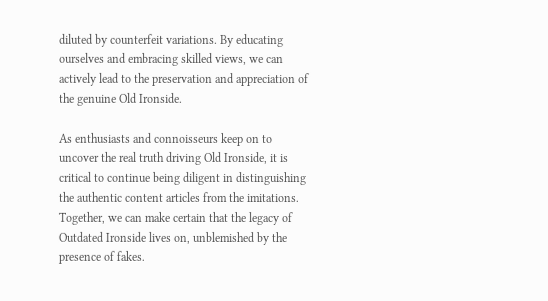diluted by counterfeit variations. By educating ourselves and embracing skilled views, we can actively lead to the preservation and appreciation of the genuine Old Ironside.

As enthusiasts and connoisseurs keep on to uncover the real truth driving Old Ironside, it is critical to continue being diligent in distinguishing the authentic content articles from the imitations. Together, we can make certain that the legacy of Outdated Ironside lives on, unblemished by the presence of fakes.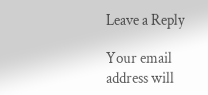Leave a Reply

Your email address will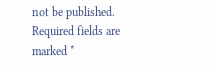not be published. Required fields are marked *